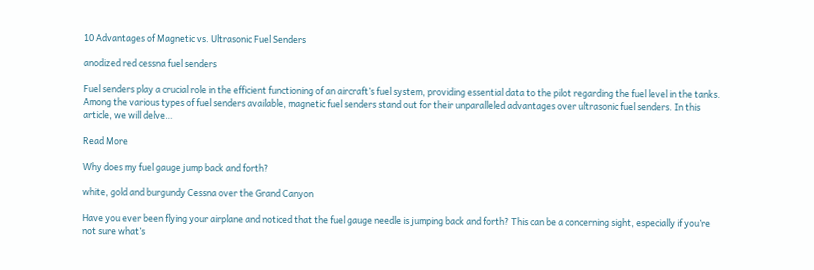10 Advantages of Magnetic vs. Ultrasonic Fuel Senders

anodized red cessna fuel senders

Fuel senders play a crucial role in the efficient functioning of an aircraft’s fuel system, providing essential data to the pilot regarding the fuel level in the tanks. Among the various types of fuel senders available, magnetic fuel senders stand out for their unparalleled advantages over ultrasonic fuel senders. In this article, we will delve…

Read More

Why does my fuel gauge jump back and forth?

white, gold and burgundy Cessna over the Grand Canyon

Have you ever been flying your airplane and noticed that the fuel gauge needle is jumping back and forth? This can be a concerning sight, especially if you’re not sure what’s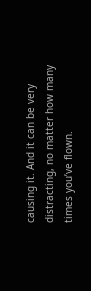causing it. And it can be very distracting, no matter how many times you’ve flown.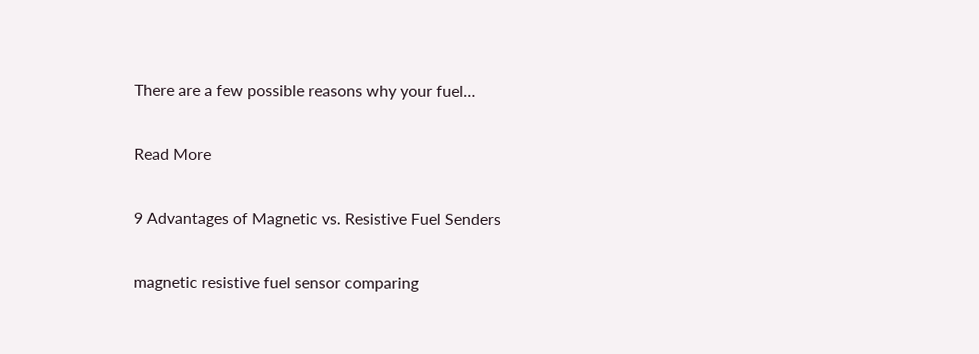There are a few possible reasons why your fuel…

Read More

9 Advantages of Magnetic vs. Resistive Fuel Senders

magnetic resistive fuel sensor comparing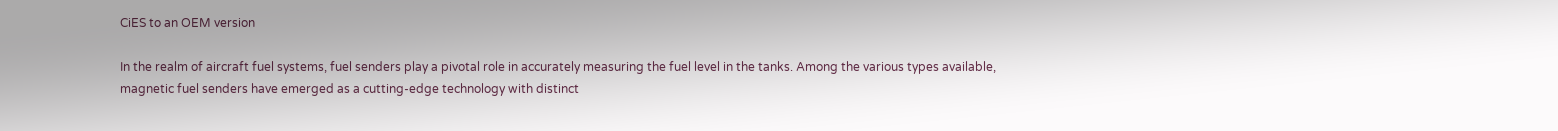CiES to an OEM version

In the realm of aircraft fuel systems, fuel senders play a pivotal role in accurately measuring the fuel level in the tanks. Among the various types available, magnetic fuel senders have emerged as a cutting-edge technology with distinct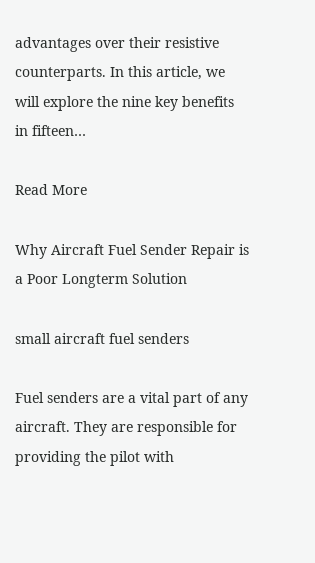advantages over their resistive counterparts. In this article, we will explore the nine key benefits in fifteen…

Read More

Why Aircraft Fuel Sender Repair is a Poor Longterm Solution

small aircraft fuel senders

Fuel senders are a vital part of any aircraft. They are responsible for providing the pilot with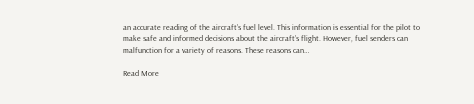an accurate reading of the aircraft’s fuel level. This information is essential for the pilot to make safe and informed decisions about the aircraft’s flight. However, fuel senders can malfunction for a variety of reasons. These reasons can…

Read More